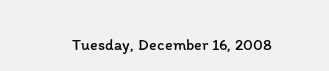Tuesday, December 16, 2008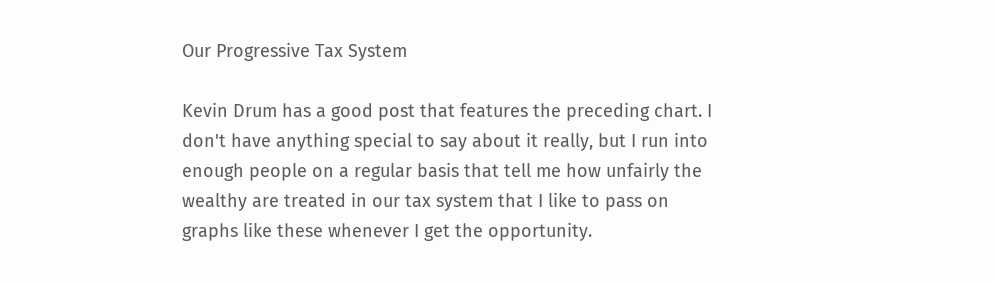Our Progressive Tax System

Kevin Drum has a good post that features the preceding chart. I don't have anything special to say about it really, but I run into enough people on a regular basis that tell me how unfairly the wealthy are treated in our tax system that I like to pass on graphs like these whenever I get the opportunity.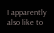I apparently also like to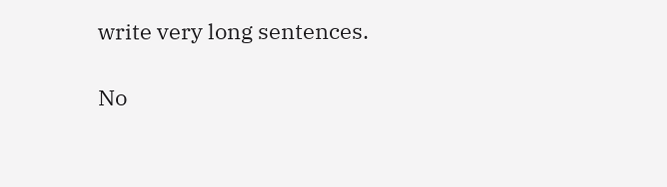write very long sentences.

No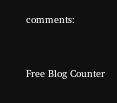comments:


Free Blog Counter